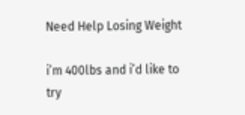Need Help Losing Weight

i’m 400lbs and i’d like to try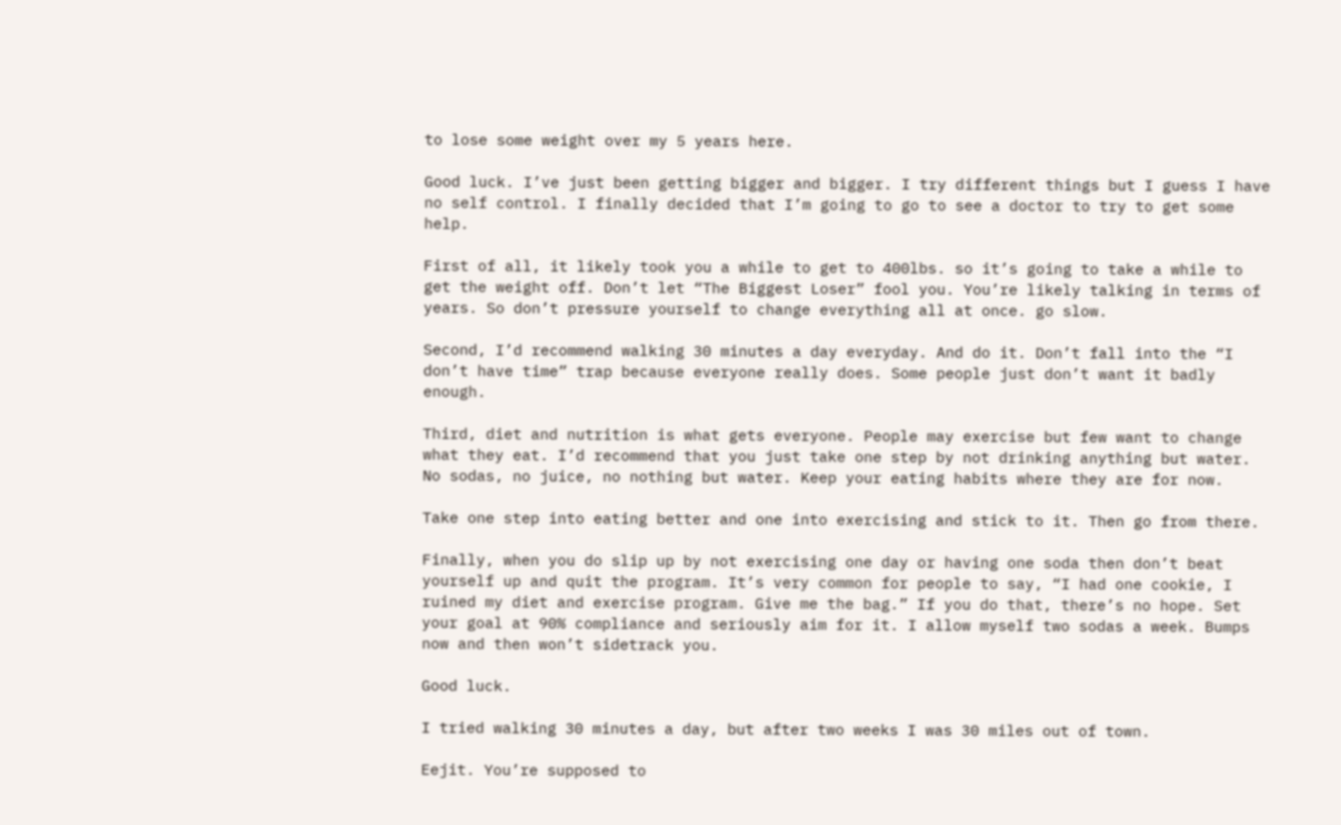to lose some weight over my 5 years here.

Good luck. I’ve just been getting bigger and bigger. I try different things but I guess I have no self control. I finally decided that I’m going to go to see a doctor to try to get some help.

First of all, it likely took you a while to get to 400lbs. so it’s going to take a while to get the weight off. Don’t let “The Biggest Loser” fool you. You’re likely talking in terms of years. So don’t pressure yourself to change everything all at once. go slow.

Second, I’d recommend walking 30 minutes a day everyday. And do it. Don’t fall into the “I don’t have time” trap because everyone really does. Some people just don’t want it badly enough.

Third, diet and nutrition is what gets everyone. People may exercise but few want to change what they eat. I’d recommend that you just take one step by not drinking anything but water. No sodas, no juice, no nothing but water. Keep your eating habits where they are for now.

Take one step into eating better and one into exercising and stick to it. Then go from there.

Finally, when you do slip up by not exercising one day or having one soda then don’t beat yourself up and quit the program. It’s very common for people to say, “I had one cookie, I ruined my diet and exercise program. Give me the bag.” If you do that, there’s no hope. Set your goal at 90% compliance and seriously aim for it. I allow myself two sodas a week. Bumps now and then won’t sidetrack you.

Good luck.

I tried walking 30 minutes a day, but after two weeks I was 30 miles out of town.

Eejit. You’re supposed to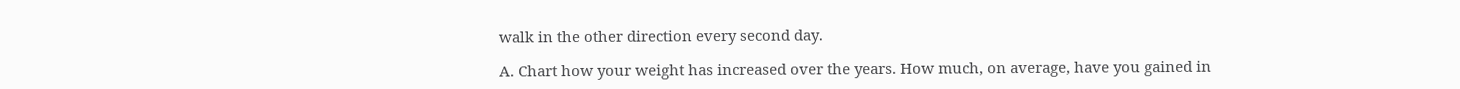walk in the other direction every second day.

A. Chart how your weight has increased over the years. How much, on average, have you gained in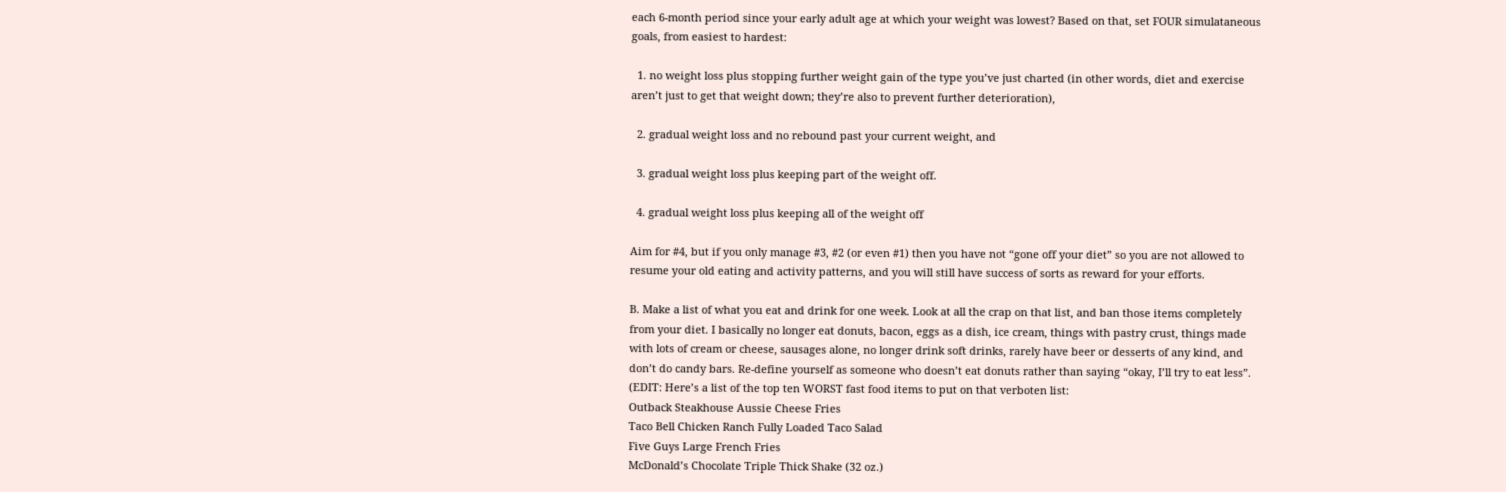each 6-month period since your early adult age at which your weight was lowest? Based on that, set FOUR simulataneous goals, from easiest to hardest:

  1. no weight loss plus stopping further weight gain of the type you’ve just charted (in other words, diet and exercise aren’t just to get that weight down; they’re also to prevent further deterioration),

  2. gradual weight loss and no rebound past your current weight, and

  3. gradual weight loss plus keeping part of the weight off.

  4. gradual weight loss plus keeping all of the weight off

Aim for #4, but if you only manage #3, #2 (or even #1) then you have not “gone off your diet” so you are not allowed to resume your old eating and activity patterns, and you will still have success of sorts as reward for your efforts.

B. Make a list of what you eat and drink for one week. Look at all the crap on that list, and ban those items completely from your diet. I basically no longer eat donuts, bacon, eggs as a dish, ice cream, things with pastry crust, things made with lots of cream or cheese, sausages alone, no longer drink soft drinks, rarely have beer or desserts of any kind, and don’t do candy bars. Re-define yourself as someone who doesn’t eat donuts rather than saying “okay, I’ll try to eat less”. (EDIT: Here’s a list of the top ten WORST fast food items to put on that verboten list:
Outback Steakhouse Aussie Cheese Fries
Taco Bell Chicken Ranch Fully Loaded Taco Salad
Five Guys Large French Fries
McDonald’s Chocolate Triple Thick Shake (32 oz.)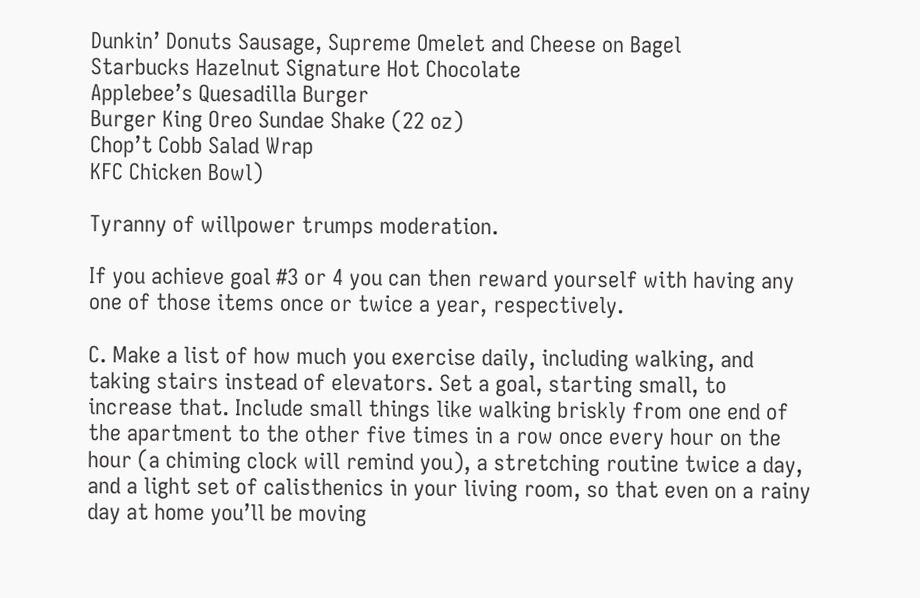Dunkin’ Donuts Sausage, Supreme Omelet and Cheese on Bagel
Starbucks Hazelnut Signature Hot Chocolate
Applebee’s Quesadilla Burger
Burger King Oreo Sundae Shake (22 oz)
Chop’t Cobb Salad Wrap
KFC Chicken Bowl)

Tyranny of willpower trumps moderation.

If you achieve goal #3 or 4 you can then reward yourself with having any one of those items once or twice a year, respectively.

C. Make a list of how much you exercise daily, including walking, and taking stairs instead of elevators. Set a goal, starting small, to increase that. Include small things like walking briskly from one end of the apartment to the other five times in a row once every hour on the hour (a chiming clock will remind you), a stretching routine twice a day, and a light set of calisthenics in your living room, so that even on a rainy day at home you’ll be moving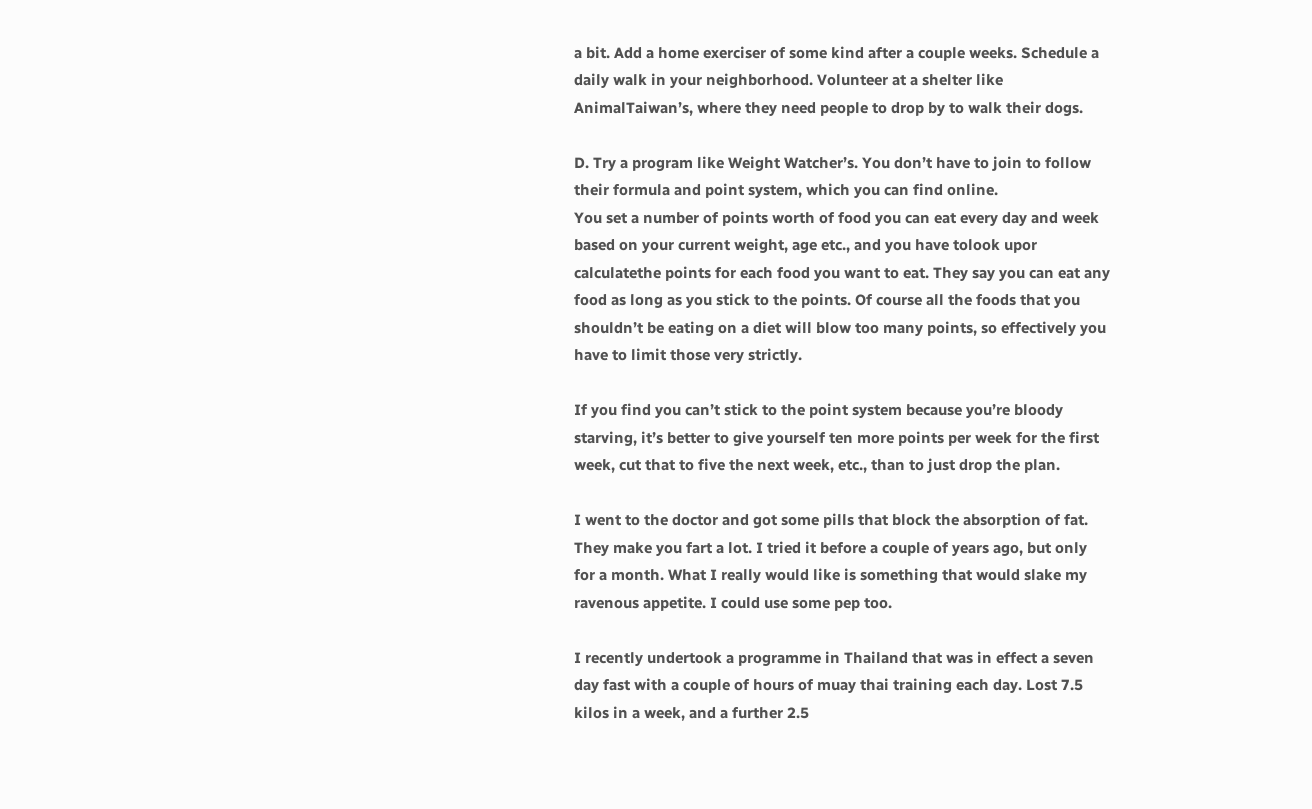a bit. Add a home exerciser of some kind after a couple weeks. Schedule a daily walk in your neighborhood. Volunteer at a shelter like AnimalTaiwan’s, where they need people to drop by to walk their dogs.

D. Try a program like Weight Watcher’s. You don’t have to join to follow their formula and point system, which you can find online.
You set a number of points worth of food you can eat every day and week based on your current weight, age etc., and you have tolook upor calculatethe points for each food you want to eat. They say you can eat any food as long as you stick to the points. Of course all the foods that you shouldn’t be eating on a diet will blow too many points, so effectively you have to limit those very strictly.

If you find you can’t stick to the point system because you’re bloody starving, it’s better to give yourself ten more points per week for the first week, cut that to five the next week, etc., than to just drop the plan.

I went to the doctor and got some pills that block the absorption of fat. They make you fart a lot. I tried it before a couple of years ago, but only for a month. What I really would like is something that would slake my ravenous appetite. I could use some pep too.

I recently undertook a programme in Thailand that was in effect a seven day fast with a couple of hours of muay thai training each day. Lost 7.5 kilos in a week, and a further 2.5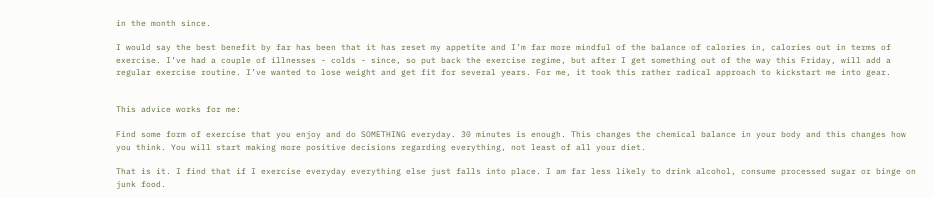in the month since.

I would say the best benefit by far has been that it has reset my appetite and I’m far more mindful of the balance of calories in, calories out in terms of exercise. I’ve had a couple of illnesses - colds - since, so put back the exercise regime, but after I get something out of the way this Friday, will add a regular exercise routine. I’ve wanted to lose weight and get fit for several years. For me, it took this rather radical approach to kickstart me into gear.


This advice works for me:

Find some form of exercise that you enjoy and do SOMETHING everyday. 30 minutes is enough. This changes the chemical balance in your body and this changes how you think. You will start making more positive decisions regarding everything, not least of all your diet.

That is it. I find that if I exercise everyday everything else just falls into place. I am far less likely to drink alcohol, consume processed sugar or binge on junk food.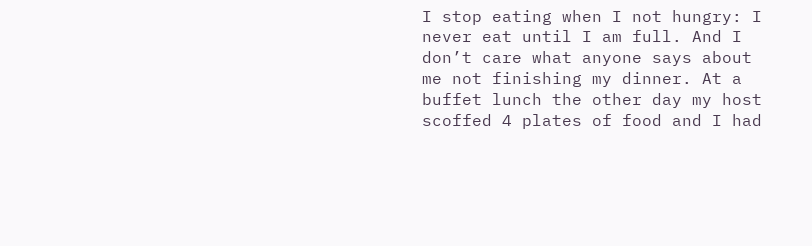I stop eating when I not hungry: I never eat until I am full. And I don’t care what anyone says about me not finishing my dinner. At a buffet lunch the other day my host scoffed 4 plates of food and I had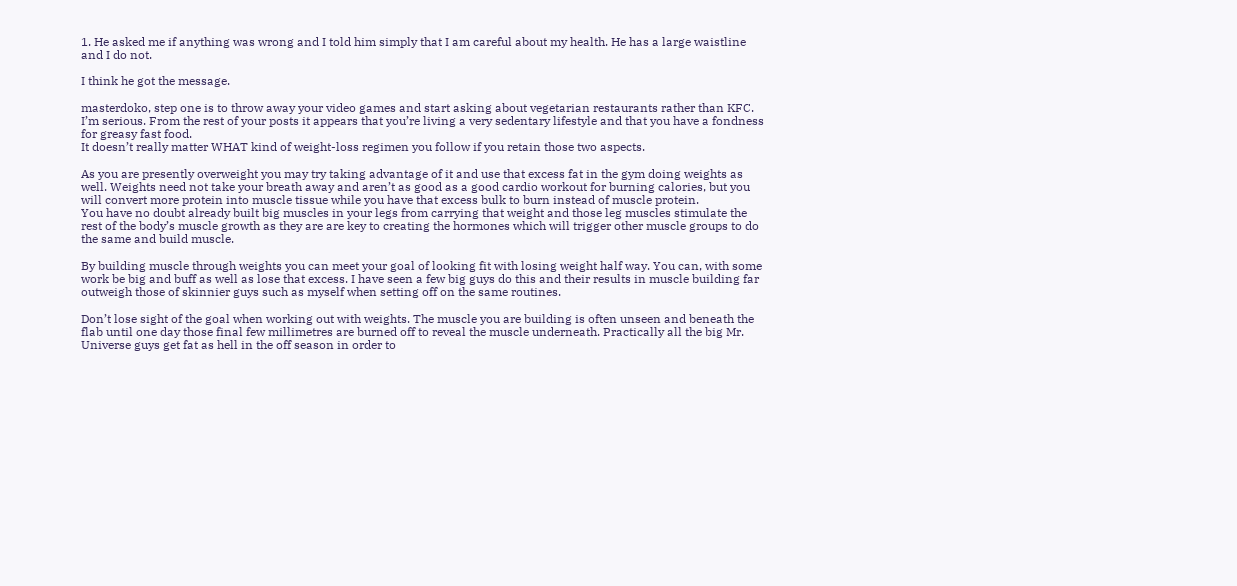1. He asked me if anything was wrong and I told him simply that I am careful about my health. He has a large waistline and I do not.

I think he got the message.

masterdoko, step one is to throw away your video games and start asking about vegetarian restaurants rather than KFC. I’m serious. From the rest of your posts it appears that you’re living a very sedentary lifestyle and that you have a fondness for greasy fast food.
It doesn’t really matter WHAT kind of weight-loss regimen you follow if you retain those two aspects.

As you are presently overweight you may try taking advantage of it and use that excess fat in the gym doing weights as well. Weights need not take your breath away and aren’t as good as a good cardio workout for burning calories, but you will convert more protein into muscle tissue while you have that excess bulk to burn instead of muscle protein.
You have no doubt already built big muscles in your legs from carrying that weight and those leg muscles stimulate the rest of the body’s muscle growth as they are are key to creating the hormones which will trigger other muscle groups to do the same and build muscle.

By building muscle through weights you can meet your goal of looking fit with losing weight half way. You can, with some work be big and buff as well as lose that excess. I have seen a few big guys do this and their results in muscle building far outweigh those of skinnier guys such as myself when setting off on the same routines.

Don’t lose sight of the goal when working out with weights. The muscle you are building is often unseen and beneath the flab until one day those final few millimetres are burned off to reveal the muscle underneath. Practically all the big Mr. Universe guys get fat as hell in the off season in order to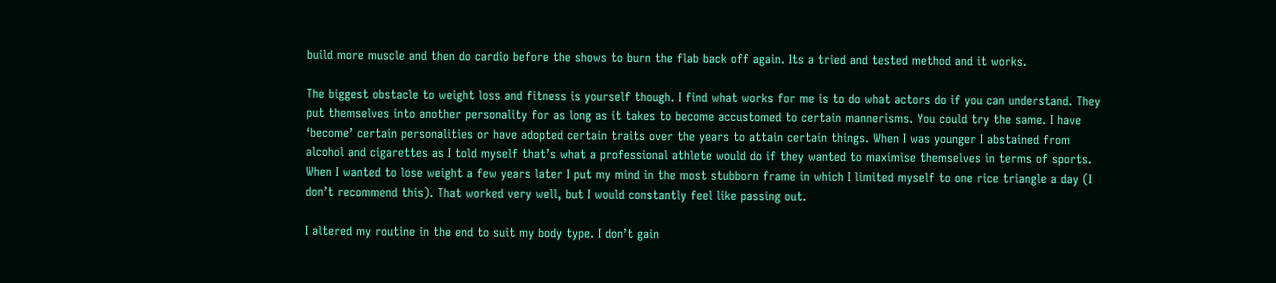build more muscle and then do cardio before the shows to burn the flab back off again. Its a tried and tested method and it works.

The biggest obstacle to weight loss and fitness is yourself though. I find what works for me is to do what actors do if you can understand. They put themselves into another personality for as long as it takes to become accustomed to certain mannerisms. You could try the same. I have ‘become’ certain personalities or have adopted certain traits over the years to attain certain things. When I was younger I abstained from alcohol and cigarettes as I told myself that’s what a professional athlete would do if they wanted to maximise themselves in terms of sports.
When I wanted to lose weight a few years later I put my mind in the most stubborn frame in which I limited myself to one rice triangle a day (I don’t recommend this). That worked very well, but I would constantly feel like passing out.

I altered my routine in the end to suit my body type. I don’t gain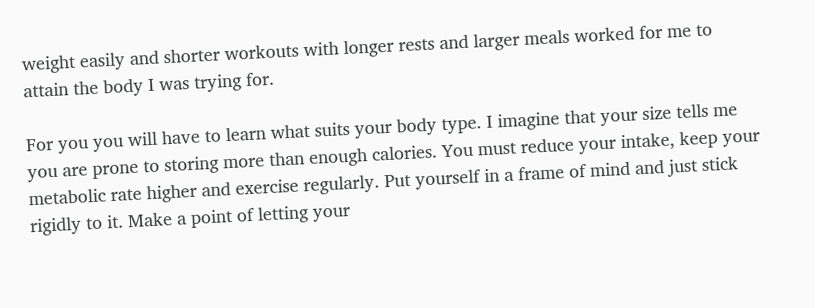weight easily and shorter workouts with longer rests and larger meals worked for me to attain the body I was trying for.

For you you will have to learn what suits your body type. I imagine that your size tells me you are prone to storing more than enough calories. You must reduce your intake, keep your metabolic rate higher and exercise regularly. Put yourself in a frame of mind and just stick rigidly to it. Make a point of letting your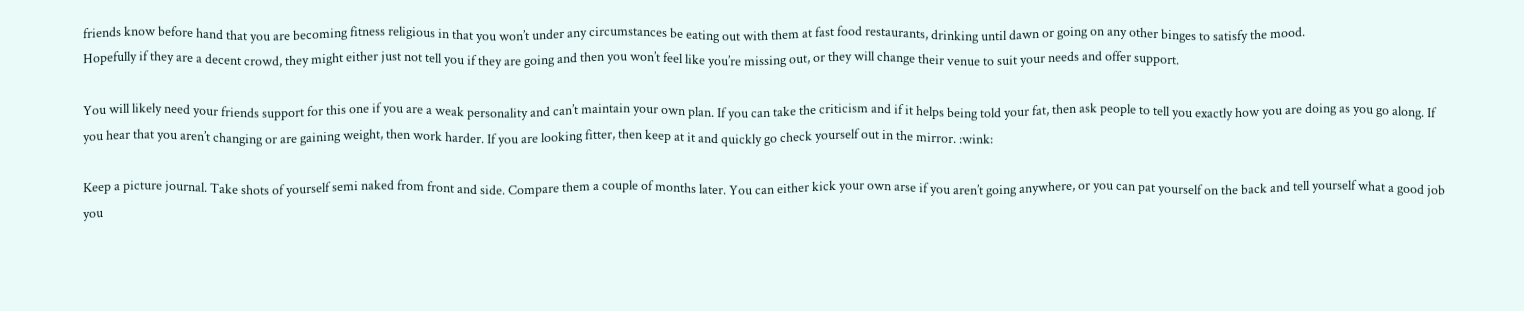friends know before hand that you are becoming fitness religious in that you won’t under any circumstances be eating out with them at fast food restaurants, drinking until dawn or going on any other binges to satisfy the mood.
Hopefully if they are a decent crowd, they might either just not tell you if they are going and then you won’t feel like you’re missing out, or they will change their venue to suit your needs and offer support.

You will likely need your friends support for this one if you are a weak personality and can’t maintain your own plan. If you can take the criticism and if it helps being told your fat, then ask people to tell you exactly how you are doing as you go along. If you hear that you aren’t changing or are gaining weight, then work harder. If you are looking fitter, then keep at it and quickly go check yourself out in the mirror. :wink:

Keep a picture journal. Take shots of yourself semi naked from front and side. Compare them a couple of months later. You can either kick your own arse if you aren’t going anywhere, or you can pat yourself on the back and tell yourself what a good job you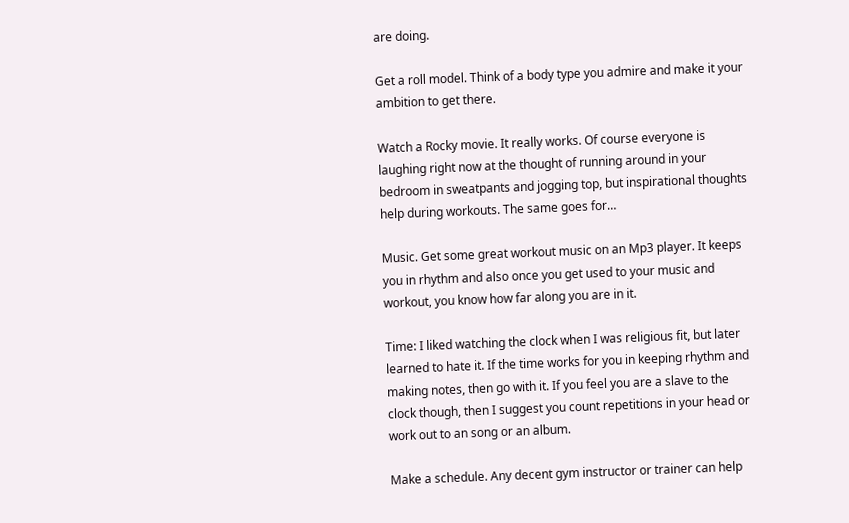are doing.

Get a roll model. Think of a body type you admire and make it your ambition to get there.

Watch a Rocky movie. It really works. Of course everyone is laughing right now at the thought of running around in your bedroom in sweatpants and jogging top, but inspirational thoughts help during workouts. The same goes for…

Music. Get some great workout music on an Mp3 player. It keeps you in rhythm and also once you get used to your music and workout, you know how far along you are in it.

Time: I liked watching the clock when I was religious fit, but later learned to hate it. If the time works for you in keeping rhythm and making notes, then go with it. If you feel you are a slave to the clock though, then I suggest you count repetitions in your head or work out to an song or an album.

Make a schedule. Any decent gym instructor or trainer can help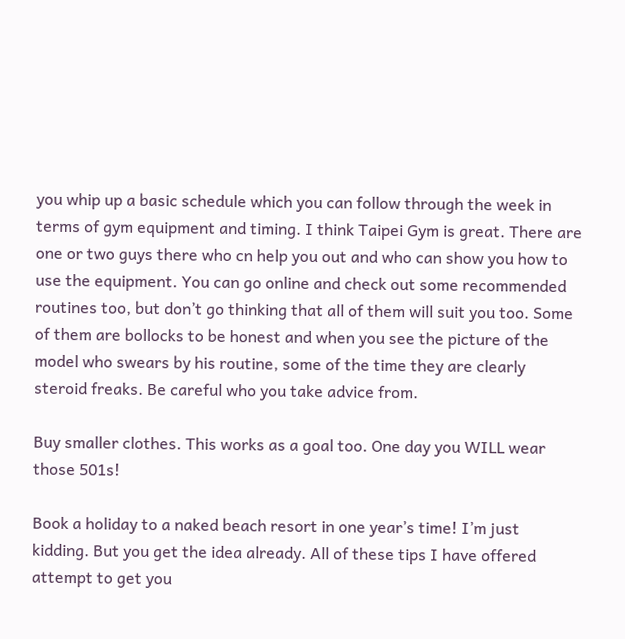you whip up a basic schedule which you can follow through the week in terms of gym equipment and timing. I think Taipei Gym is great. There are one or two guys there who cn help you out and who can show you how to use the equipment. You can go online and check out some recommended routines too, but don’t go thinking that all of them will suit you too. Some of them are bollocks to be honest and when you see the picture of the model who swears by his routine, some of the time they are clearly steroid freaks. Be careful who you take advice from.

Buy smaller clothes. This works as a goal too. One day you WILL wear those 501s!

Book a holiday to a naked beach resort in one year’s time! I’m just kidding. But you get the idea already. All of these tips I have offered attempt to get you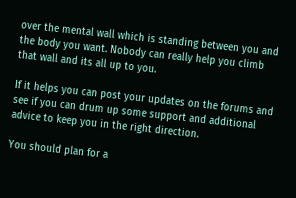over the mental wall which is standing between you and the body you want. Nobody can really help you climb that wall and its all up to you.

If it helps you can post your updates on the forums and see if you can drum up some support and additional advice to keep you in the right direction.

You should plan for a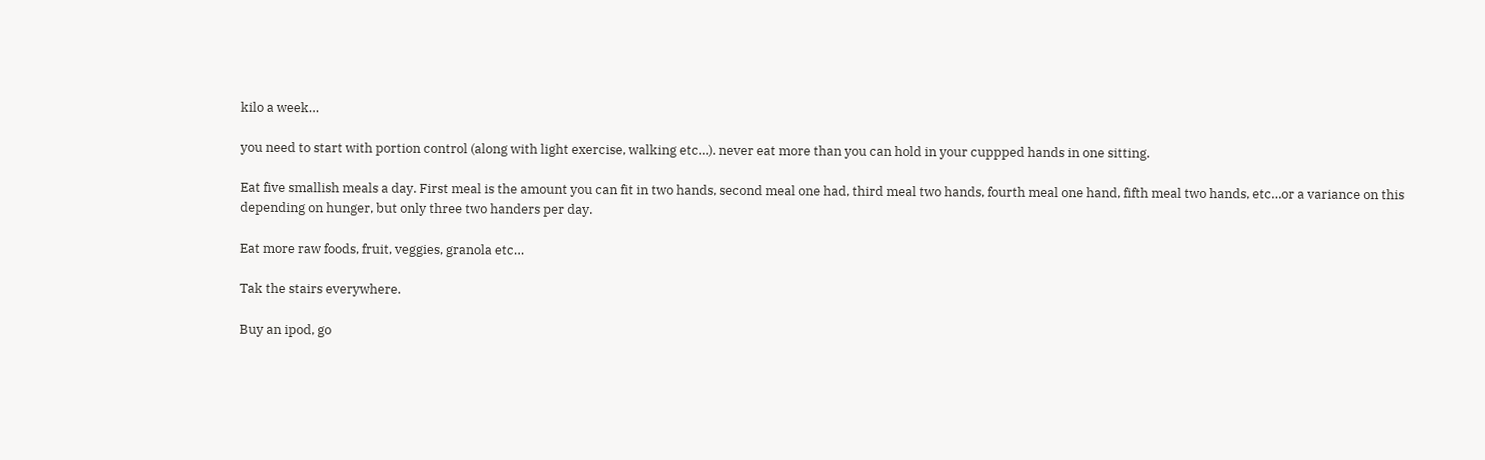kilo a week…

you need to start with portion control (along with light exercise, walking etc…). never eat more than you can hold in your cuppped hands in one sitting.

Eat five smallish meals a day. First meal is the amount you can fit in two hands, second meal one had, third meal two hands, fourth meal one hand, fifth meal two hands, etc…or a variance on this depending on hunger, but only three two handers per day.

Eat more raw foods, fruit, veggies, granola etc…

Tak the stairs everywhere.

Buy an ipod, go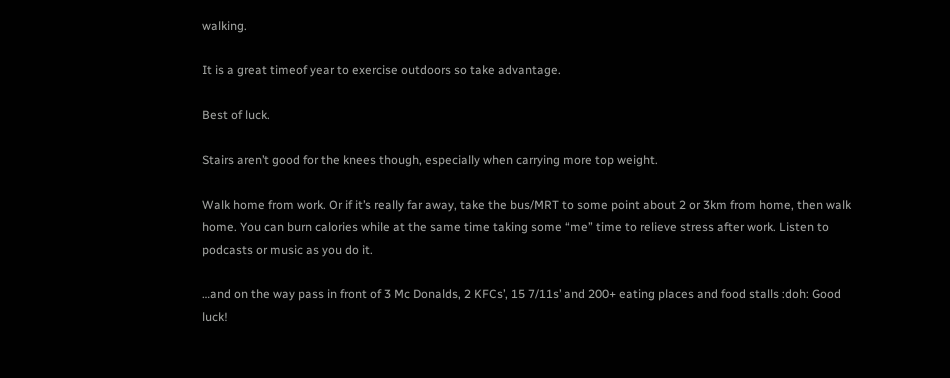walking.

It is a great timeof year to exercise outdoors so take advantage.

Best of luck.

Stairs aren’t good for the knees though, especially when carrying more top weight.

Walk home from work. Or if it’s really far away, take the bus/MRT to some point about 2 or 3km from home, then walk home. You can burn calories while at the same time taking some “me” time to relieve stress after work. Listen to podcasts or music as you do it.

…and on the way pass in front of 3 Mc Donalds, 2 KFCs’, 15 7/11s’ and 200+ eating places and food stalls :doh: Good luck!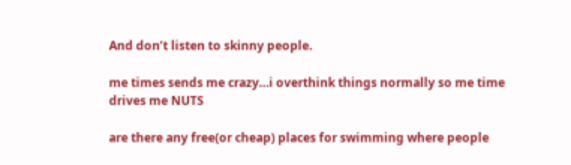And don’t listen to skinny people.

me times sends me crazy…i overthink things normally so me time drives me NUTS

are there any free(or cheap) places for swimming where people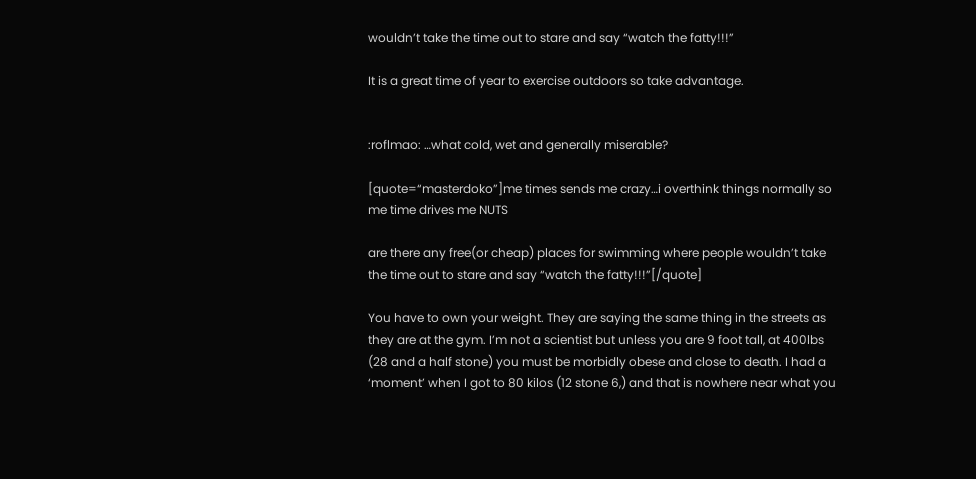wouldn’t take the time out to stare and say “watch the fatty!!!”

It is a great time of year to exercise outdoors so take advantage.


:roflmao: …what cold, wet and generally miserable?

[quote=“masterdoko”]me times sends me crazy…i overthink things normally so me time drives me NUTS

are there any free(or cheap) places for swimming where people wouldn’t take the time out to stare and say “watch the fatty!!!”[/quote]

You have to own your weight. They are saying the same thing in the streets as they are at the gym. I’m not a scientist but unless you are 9 foot tall, at 400lbs (28 and a half stone) you must be morbidly obese and close to death. I had a ‘moment’ when I got to 80 kilos (12 stone 6,) and that is nowhere near what you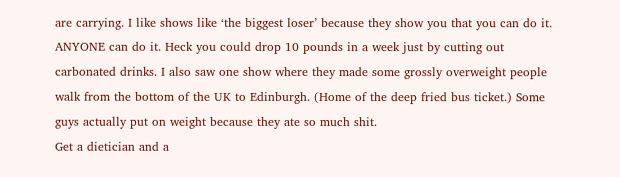are carrying. I like shows like ‘the biggest loser’ because they show you that you can do it. ANYONE can do it. Heck you could drop 10 pounds in a week just by cutting out carbonated drinks. I also saw one show where they made some grossly overweight people walk from the bottom of the UK to Edinburgh. (Home of the deep fried bus ticket.) Some guys actually put on weight because they ate so much shit.
Get a dietician and a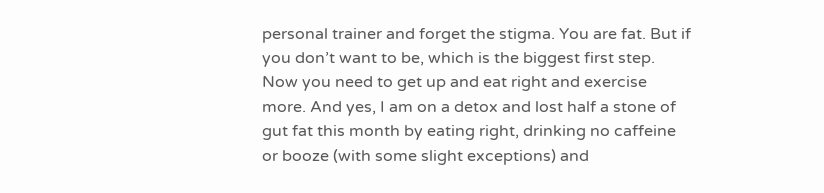personal trainer and forget the stigma. You are fat. But if you don’t want to be, which is the biggest first step. Now you need to get up and eat right and exercise more. And yes, I am on a detox and lost half a stone of gut fat this month by eating right, drinking no caffeine or booze (with some slight exceptions) and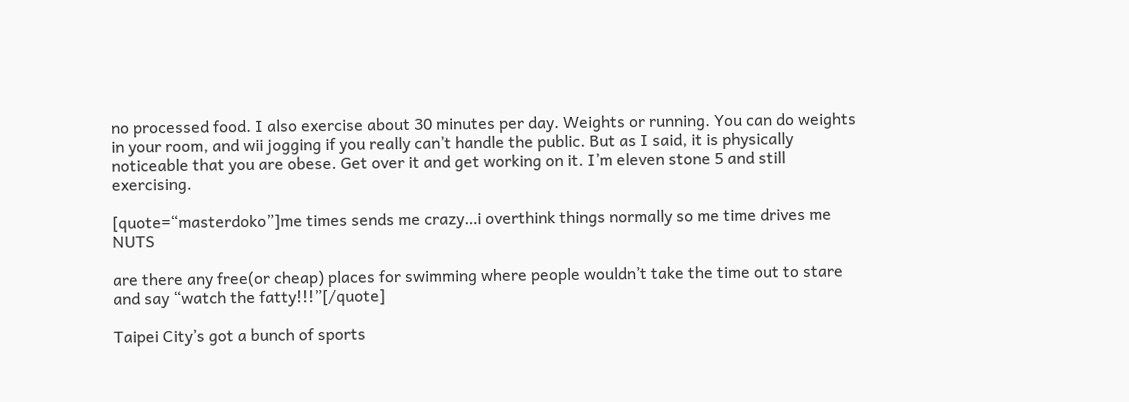no processed food. I also exercise about 30 minutes per day. Weights or running. You can do weights in your room, and wii jogging if you really can’t handle the public. But as I said, it is physically noticeable that you are obese. Get over it and get working on it. I’m eleven stone 5 and still exercising.

[quote=“masterdoko”]me times sends me crazy…i overthink things normally so me time drives me NUTS

are there any free(or cheap) places for swimming where people wouldn’t take the time out to stare and say “watch the fatty!!!”[/quote]

Taipei City’s got a bunch of sports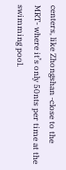centers, like Zhongshan -close to the MRT- where it’s only 50nts per time at the swimming pool.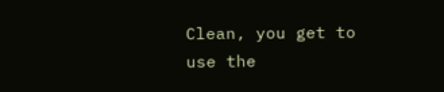Clean, you get to use the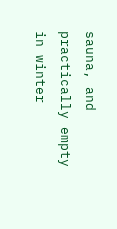sauna, and practically empty in winter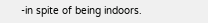-in spite of being indoors.